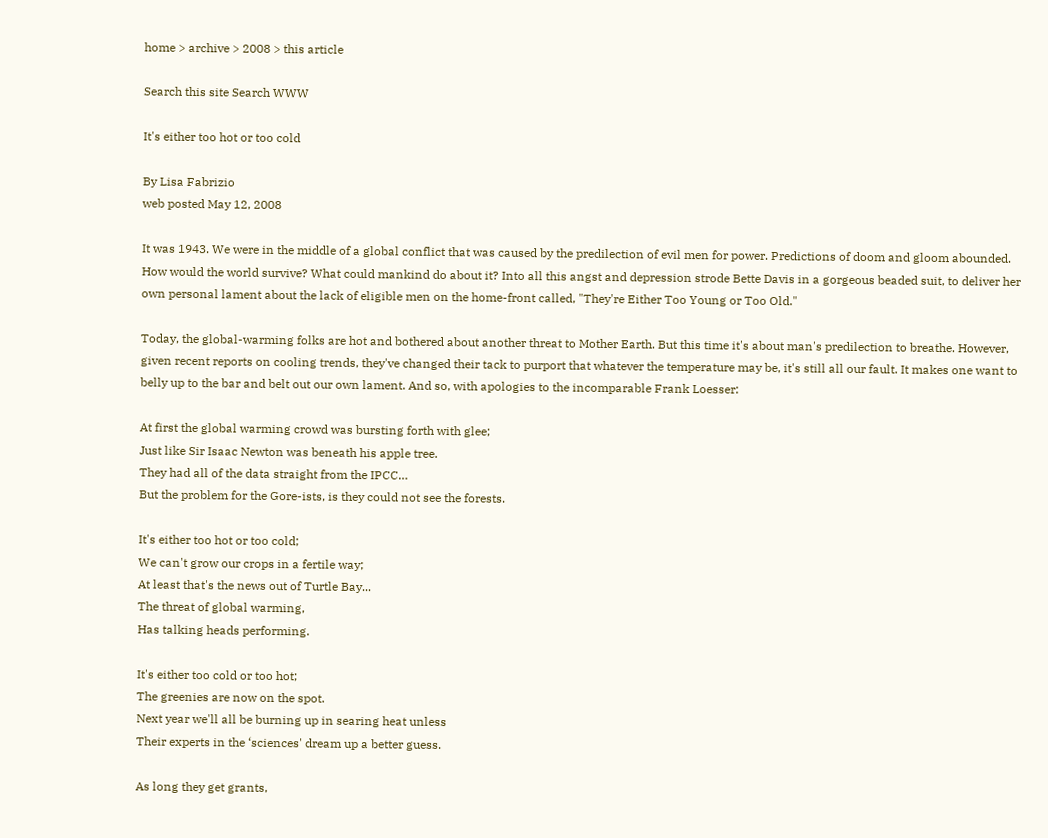home > archive > 2008 > this article

Search this site Search WWW

It's either too hot or too cold

By Lisa Fabrizio
web posted May 12, 2008

It was 1943. We were in the middle of a global conflict that was caused by the predilection of evil men for power. Predictions of doom and gloom abounded. How would the world survive? What could mankind do about it? Into all this angst and depression strode Bette Davis in a gorgeous beaded suit, to deliver her own personal lament about the lack of eligible men on the home-front called, "They're Either Too Young or Too Old."

Today, the global-warming folks are hot and bothered about another threat to Mother Earth. But this time it's about man's predilection to breathe. However, given recent reports on cooling trends, they've changed their tack to purport that whatever the temperature may be, it's still all our fault. It makes one want to belly up to the bar and belt out our own lament. And so, with apologies to the incomparable Frank Loesser:

At first the global warming crowd was bursting forth with glee;
Just like Sir Isaac Newton was beneath his apple tree.
They had all of the data straight from the IPCC…
But the problem for the Gore-ists, is they could not see the forests.

It's either too hot or too cold;
We can't grow our crops in a fertile way;
At least that's the news out of Turtle Bay...
The threat of global warming,
Has talking heads performing.

It's either too cold or too hot;
The greenies are now on the spot.
Next year we'll all be burning up in searing heat unless
Their experts in the ‘sciences' dream up a better guess.

As long they get grants,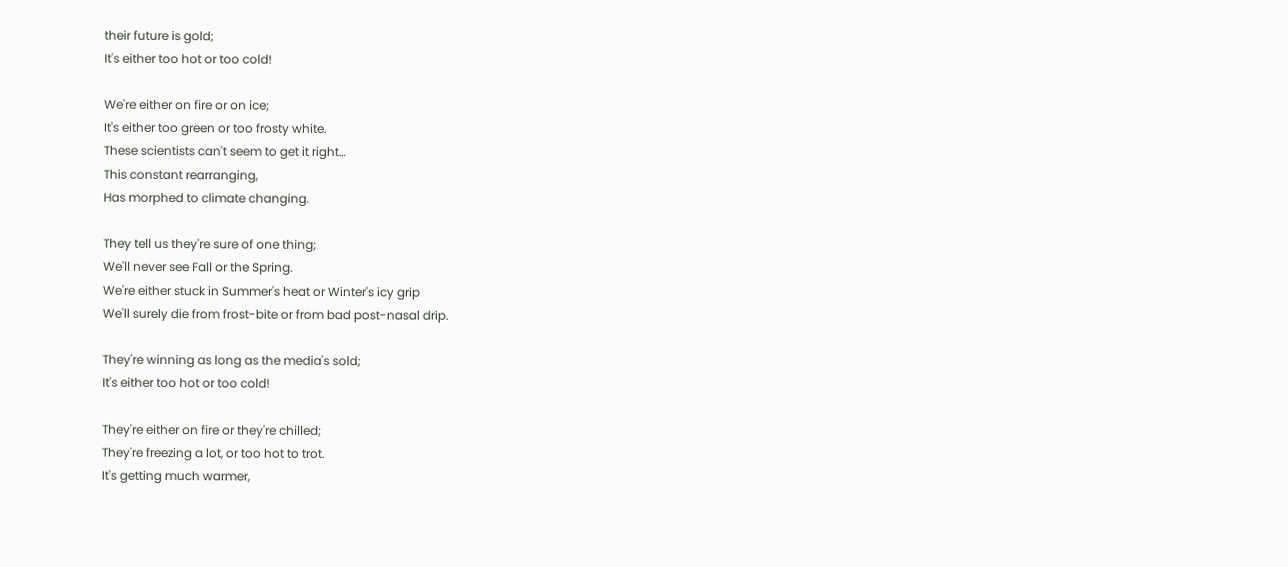their future is gold;
It's either too hot or too cold!

We're either on fire or on ice;
It's either too green or too frosty white.
These scientists can't seem to get it right…
This constant rearranging,
Has morphed to climate changing.

They tell us they're sure of one thing;
We'll never see Fall or the Spring.
We're either stuck in Summer's heat or Winter's icy grip
We'll surely die from frost-bite or from bad post-nasal drip.

They're winning as long as the media's sold;
It's either too hot or too cold!

They're either on fire or they're chilled;
They're freezing a lot, or too hot to trot.
It's getting much warmer,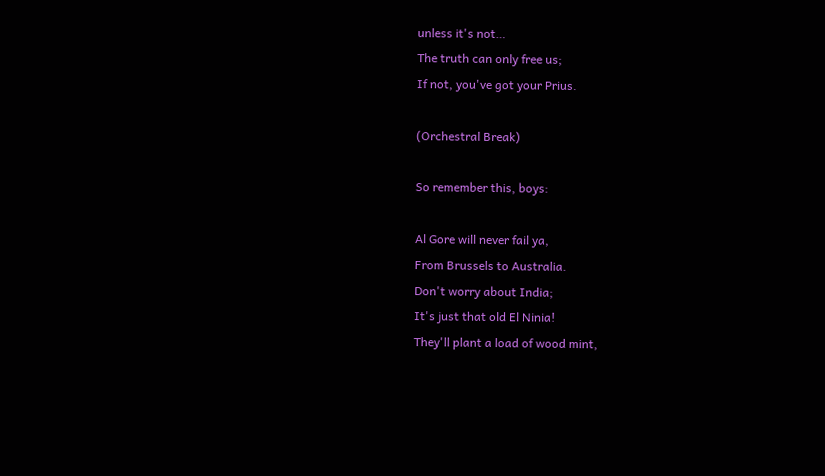unless it's not…
The truth can only free us;
If not, you've got your Prius.

(Orchestral Break)

So remember this, boys:

Al Gore will never fail ya,
From Brussels to Australia.
Don't worry about India;
It's just that old El Ninia!
They'll plant a load of wood mint,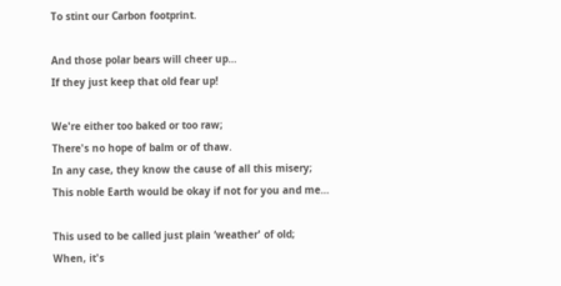To stint our Carbon footprint.

And those polar bears will cheer up…
If they just keep that old fear up!

We're either too baked or too raw;
There's no hope of balm or of thaw.
In any case, they know the cause of all this misery;
This noble Earth would be okay if not for you and me…

This used to be called just plain ‘weather' of old;
When, it's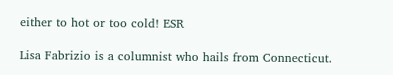either to hot or too cold! ESR

Lisa Fabrizio is a columnist who hails from Connecticut.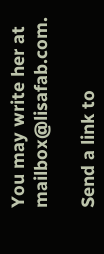You may write her at mailbox@lisafab.com.

Send a link to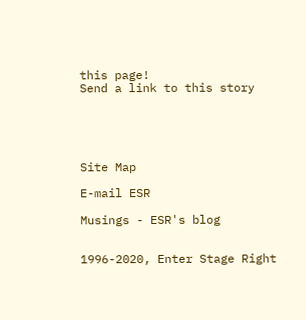this page!
Send a link to this story





Site Map

E-mail ESR

Musings - ESR's blog


1996-2020, Enter Stage Right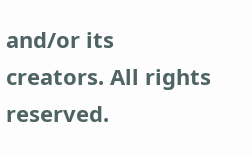and/or its creators. All rights reserved.